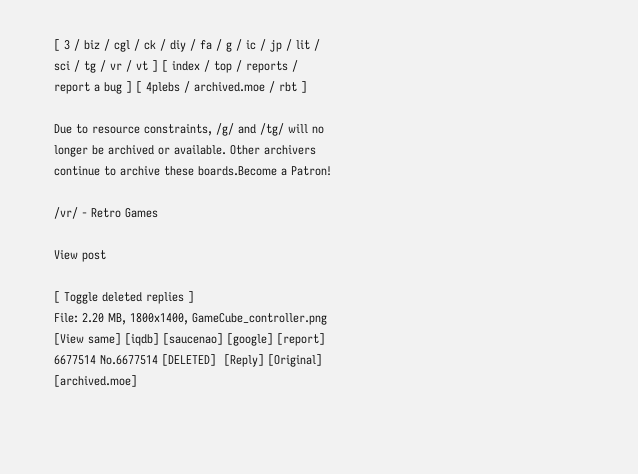[ 3 / biz / cgl / ck / diy / fa / g / ic / jp / lit / sci / tg / vr / vt ] [ index / top / reports / report a bug ] [ 4plebs / archived.moe / rbt ]

Due to resource constraints, /g/ and /tg/ will no longer be archived or available. Other archivers continue to archive these boards.Become a Patron!

/vr/ - Retro Games

View post

[ Toggle deleted replies ]
File: 2.20 MB, 1800x1400, GameCube_controller.png [View same] [iqdb] [saucenao] [google] [report]
6677514 No.6677514 [DELETED]  [Reply] [Original] [archived.moe]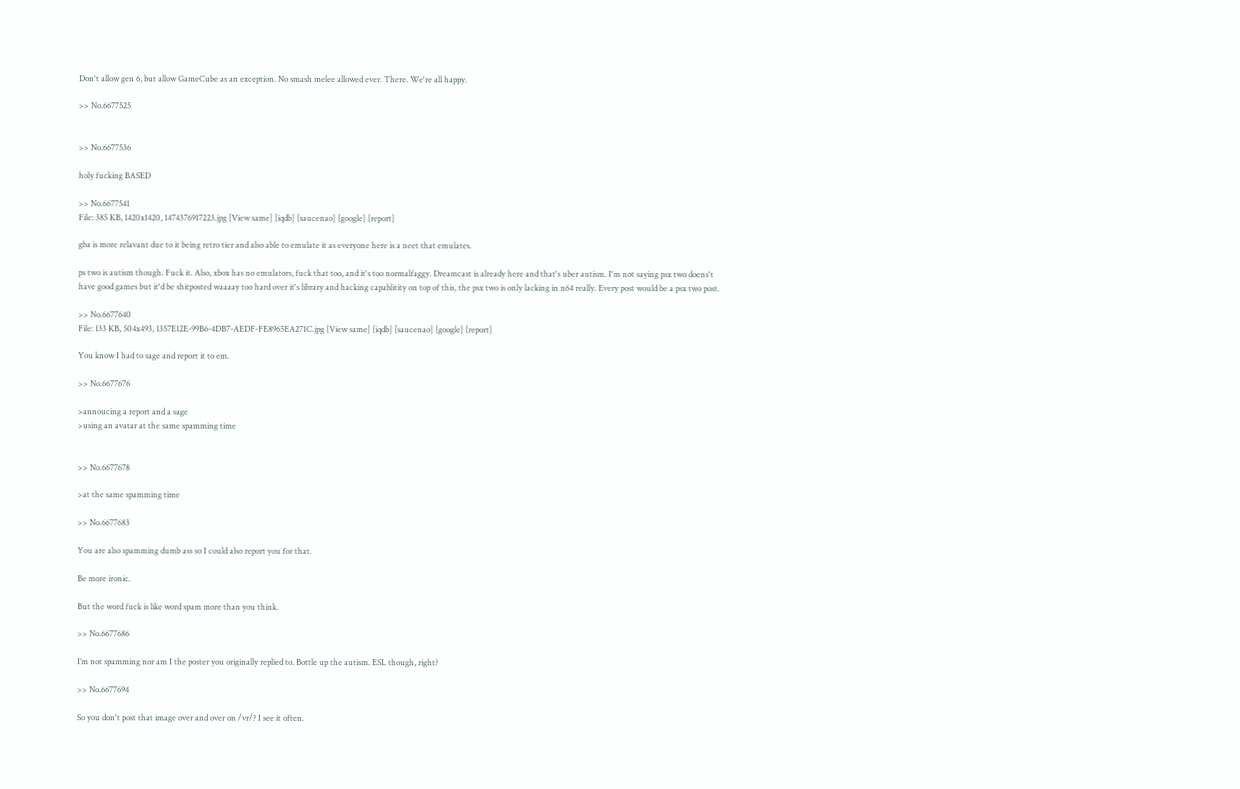Don't allow gen 6, but allow GameCube as an exception. No smash melee allowed ever. There. We're all happy.

>> No.6677525


>> No.6677536

holy fucking BASED

>> No.6677541
File: 385 KB, 1420x1420, 1474376917223.jpg [View same] [iqdb] [saucenao] [google] [report]

gba is more relavant due to it being retro tier and also able to emulate it as everyone here is a neet that emulates.

ps two is autism though. Fuck it. Also, xbox has no emulators, fuck that too, and it's too normalfaggy. Dreamcast is already here and that's uber autism. I'm not saying psx two doens't have good games but it'd be shitposted waaaay too hard over it's library and hacking capablitity on top of this, the psx two is only lacking in n64 really. Every post would be a psx two post.

>> No.6677640
File: 133 KB, 504x493, 1357E12E-99B6-4DB7-AEDF-FE8965EA271C.jpg [View same] [iqdb] [saucenao] [google] [report]

You know I had to sage and report it to em.

>> No.6677676

>annoucing a report and a sage
>using an avatar at the same spamming time


>> No.6677678

>at the same spamming time

>> No.6677683

You are also spamming dumb ass so I could also report you for that.

Be more ironic.

But the word fuck is like word spam more than you think.

>> No.6677686

I’m not spamming nor am I the poster you originally replied to. Bottle up the autism. ESL though, right?

>> No.6677694

So you don't post that image over and over on /vr/? I see it often.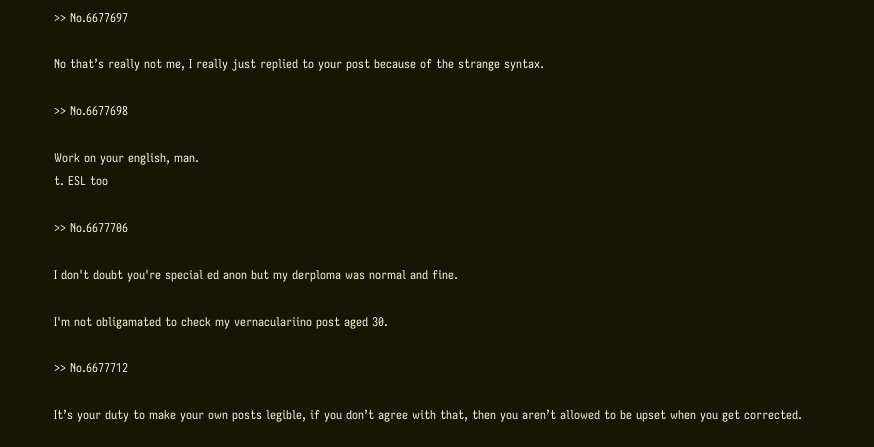>> No.6677697

No that’s really not me, I really just replied to your post because of the strange syntax.

>> No.6677698

Work on your english, man.
t. ESL too

>> No.6677706

I don't doubt you're special ed anon but my derploma was normal and fine.

I'm not obligamated to check my vernaculariino post aged 30.

>> No.6677712

It’s your duty to make your own posts legible, if you don’t agree with that, then you aren’t allowed to be upset when you get corrected.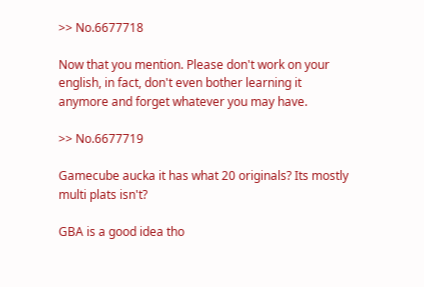>> No.6677718

Now that you mention. Please don't work on your english, in fact, don't even bother learning it anymore and forget whatever you may have.

>> No.6677719

Gamecube aucka it has what 20 originals? Its mostly multi plats isn't?

GBA is a good idea tho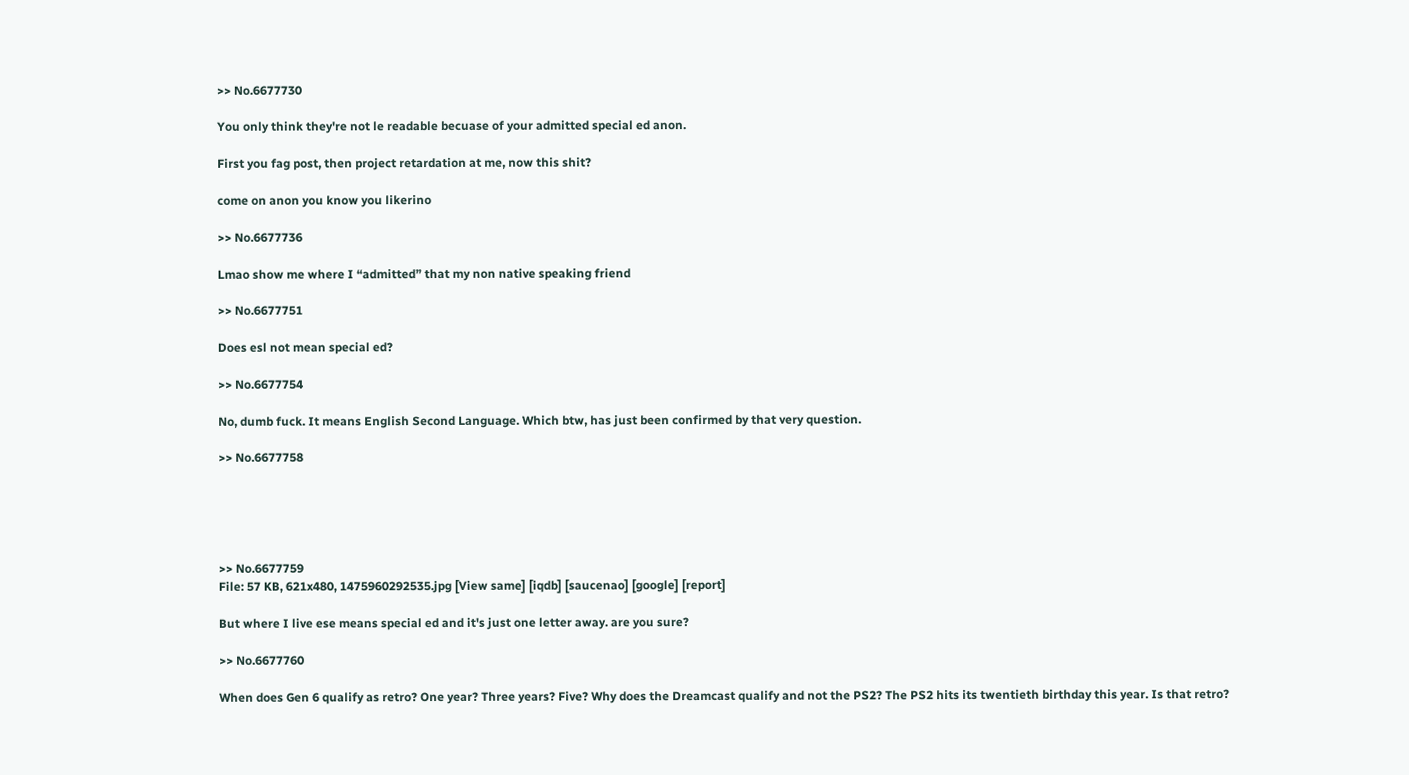>> No.6677730

You only think they're not le readable becuase of your admitted special ed anon.

First you fag post, then project retardation at me, now this shit?

come on anon you know you likerino

>> No.6677736

Lmao show me where I “admitted” that my non native speaking friend

>> No.6677751

Does esl not mean special ed?

>> No.6677754

No, dumb fuck. It means English Second Language. Which btw, has just been confirmed by that very question.

>> No.6677758





>> No.6677759
File: 57 KB, 621x480, 1475960292535.jpg [View same] [iqdb] [saucenao] [google] [report]

But where I live ese means special ed and it's just one letter away. are you sure?

>> No.6677760

When does Gen 6 qualify as retro? One year? Three years? Five? Why does the Dreamcast qualify and not the PS2? The PS2 hits its twentieth birthday this year. Is that retro?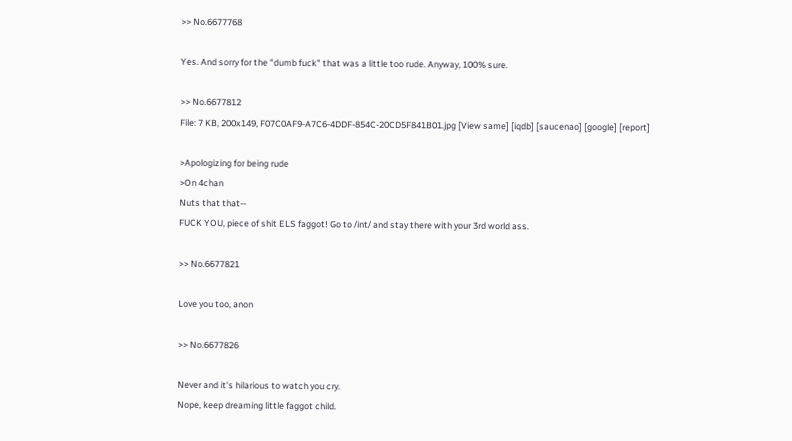>> No.6677768

Yes. And sorry for the "dumb fuck" that was a little too rude. Anyway, 100% sure.

>> No.6677812
File: 7 KB, 200x149, F07C0AF9-A7C6-4DDF-854C-20CD5F841B01.jpg [View same] [iqdb] [saucenao] [google] [report]

>Apologizing for being rude
>On 4chan
Nuts that that--
FUCK YOU, piece of shit ELS faggot! Go to /int/ and stay there with your 3rd world ass.

>> No.6677821

Love you too, anon

>> No.6677826

Never and it's hilarious to watch you cry.
Nope, keep dreaming little faggot child.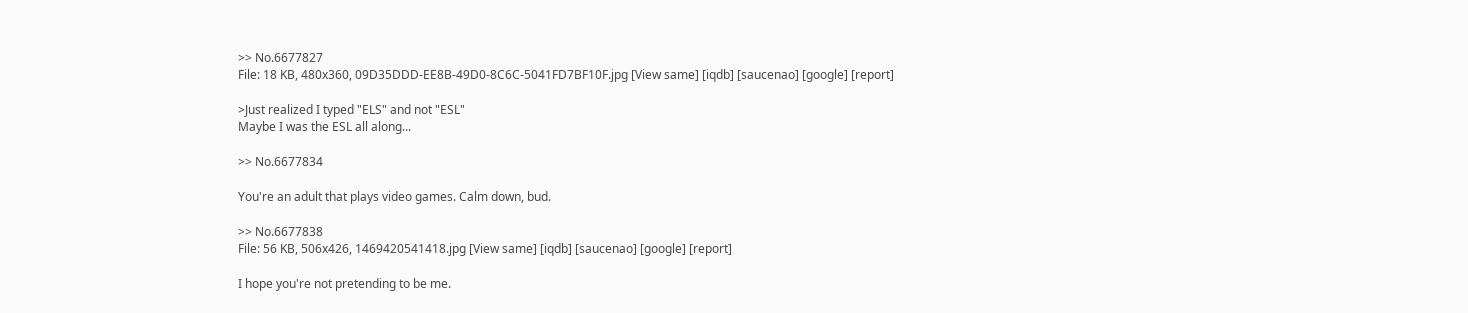>> No.6677827
File: 18 KB, 480x360, 09D35DDD-EE8B-49D0-8C6C-5041FD7BF10F.jpg [View same] [iqdb] [saucenao] [google] [report]

>Just realized I typed "ELS" and not "ESL"
Maybe I was the ESL all along...

>> No.6677834

You're an adult that plays video games. Calm down, bud.

>> No.6677838
File: 56 KB, 506x426, 1469420541418.jpg [View same] [iqdb] [saucenao] [google] [report]

I hope you're not pretending to be me.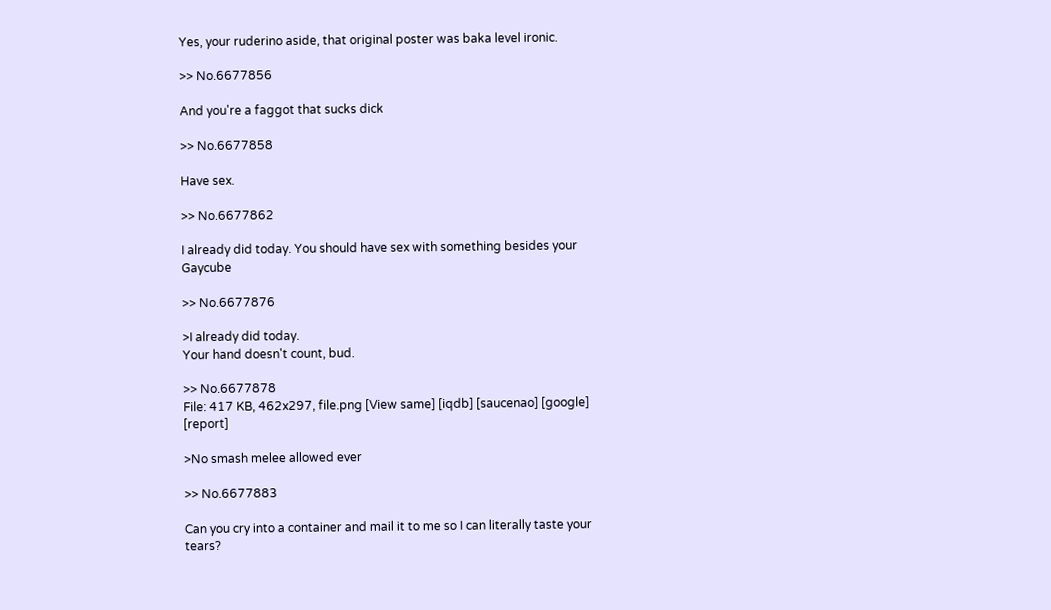Yes, your ruderino aside, that original poster was baka level ironic.

>> No.6677856

And you're a faggot that sucks dick

>> No.6677858

Have sex.

>> No.6677862

I already did today. You should have sex with something besides your Gaycube

>> No.6677876

>I already did today.
Your hand doesn't count, bud.

>> No.6677878
File: 417 KB, 462x297, file.png [View same] [iqdb] [saucenao] [google] [report]

>No smash melee allowed ever

>> No.6677883

Can you cry into a container and mail it to me so I can literally taste your tears?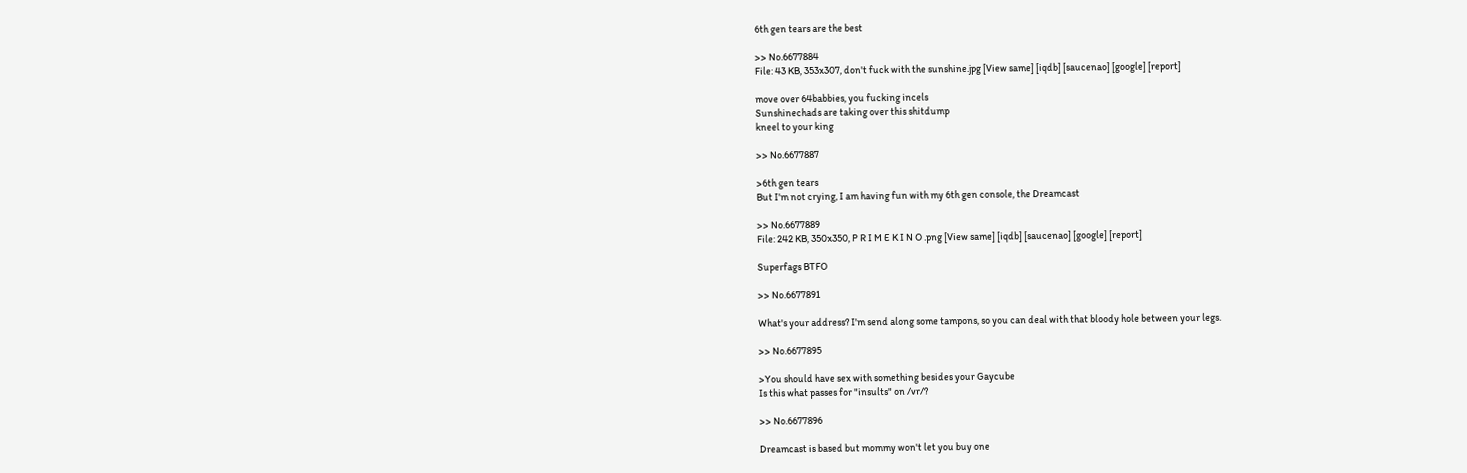6th gen tears are the best

>> No.6677884
File: 43 KB, 353x307, don't fuck with the sunshine.jpg [View same] [iqdb] [saucenao] [google] [report]

move over 64babbies, you fucking incels
Sunshinechads are taking over this shitdump
kneel to your king

>> No.6677887

>6th gen tears
But I'm not crying, I am having fun with my 6th gen console, the Dreamcast

>> No.6677889
File: 242 KB, 350x350, P R I M E K I N O .png [View same] [iqdb] [saucenao] [google] [report]

Superfags BTFO

>> No.6677891

What's your address? I'm send along some tampons, so you can deal with that bloody hole between your legs.

>> No.6677895

>You should have sex with something besides your Gaycube
Is this what passes for "insults" on /vr/?

>> No.6677896

Dreamcast is based but mommy won't let you buy one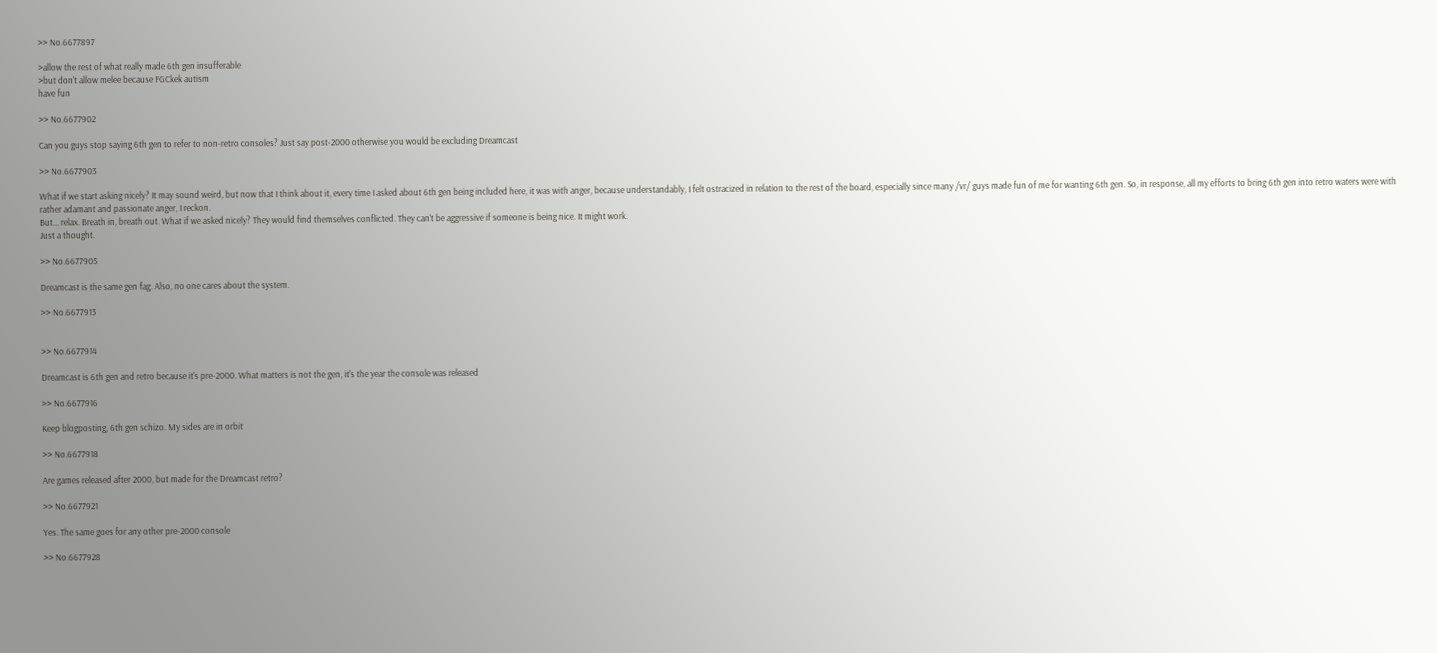>> No.6677897

>allow the rest of what really made 6th gen insufferable
>but don't allow melee because FGCkek autism
have fun

>> No.6677902

Can you guys stop saying 6th gen to refer to non-retro consoles? Just say post-2000 otherwise you would be excluding Dreamcast

>> No.6677903

What if we start asking nicely? It may sound weird, but now that I think about it, every time I asked about 6th gen being included here, it was with anger, because understandably, I felt ostracized in relation to the rest of the board, especially since many /vr/ guys made fun of me for wanting 6th gen. So, in response, all my efforts to bring 6th gen into retro waters were with rather adamant and passionate anger, I reckon.
But... relax. Breath in, breath out. What if we asked nicely? They would find themselves conflicted. They can't be aggressive if someone is being nice. It might work.
Just a thought.

>> No.6677905

Dreamcast is the same gen fag. Also, no one cares about the system.

>> No.6677913


>> No.6677914

Dreamcast is 6th gen and retro because it's pre-2000. What matters is not the gen, it's the year the console was released

>> No.6677916

Keep blogposting, 6th gen schizo. My sides are in orbit

>> No.6677918

Are games released after 2000, but made for the Dreamcast retro?

>> No.6677921

Yes. The same goes for any other pre-2000 console

>> No.6677928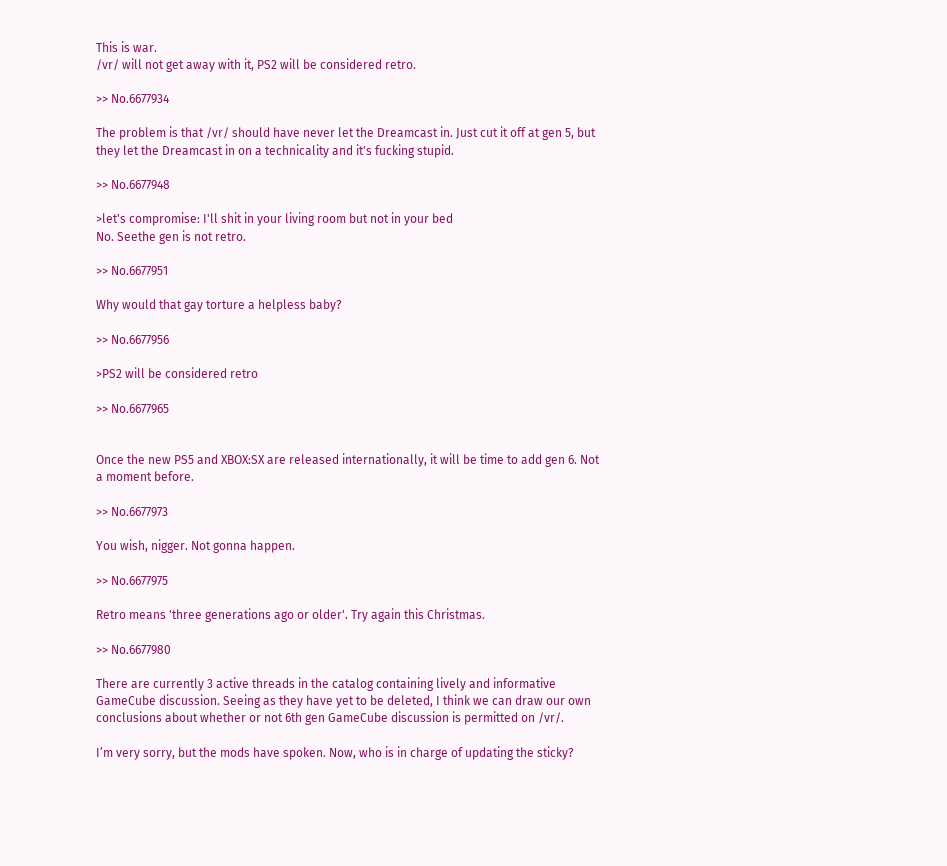This is war.
/vr/ will not get away with it, PS2 will be considered retro.

>> No.6677934

The problem is that /vr/ should have never let the Dreamcast in. Just cut it off at gen 5, but they let the Dreamcast in on a technicality and it's fucking stupid.

>> No.6677948

>let's compromise: I'll shit in your living room but not in your bed
No. Seethe gen is not retro.

>> No.6677951

Why would that gay torture a helpless baby?

>> No.6677956

>PS2 will be considered retro

>> No.6677965


Once the new PS5 and XBOX:SX are released internationally, it will be time to add gen 6. Not a moment before.

>> No.6677973

You wish, nigger. Not gonna happen.

>> No.6677975

Retro means 'three generations ago or older'. Try again this Christmas.

>> No.6677980

There are currently 3 active threads in the catalog containing lively and informative GameCube discussion. Seeing as they have yet to be deleted, I think we can draw our own conclusions about whether or not 6th gen GameCube discussion is permitted on /vr/.

I’m very sorry, but the mods have spoken. Now, who is in charge of updating the sticky?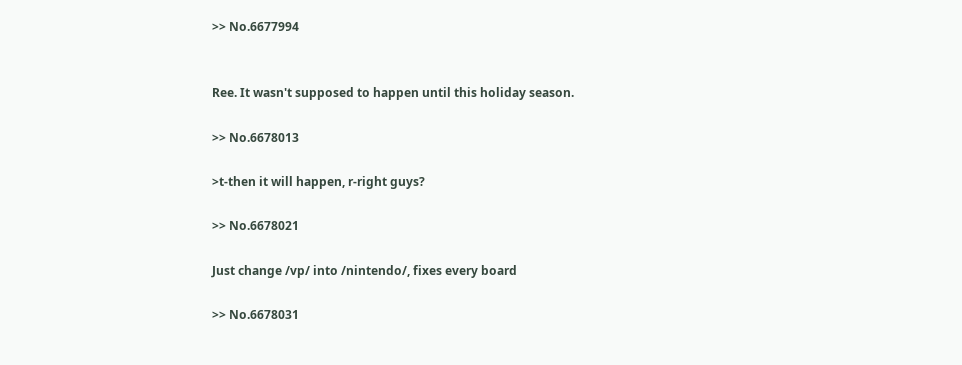>> No.6677994


Ree. It wasn't supposed to happen until this holiday season.

>> No.6678013

>t-then it will happen, r-right guys?

>> No.6678021

Just change /vp/ into /nintendo/, fixes every board

>> No.6678031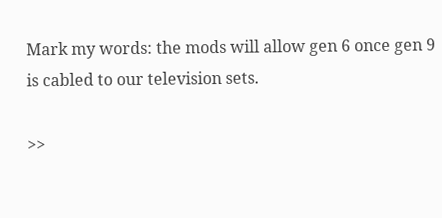Mark my words: the mods will allow gen 6 once gen 9 is cabled to our television sets.

>>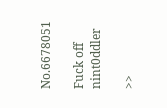No.6678051

Fuck off nint0ddler

>>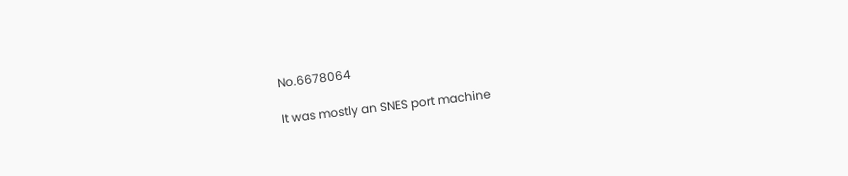No.6678064

It was mostly an SNES port machine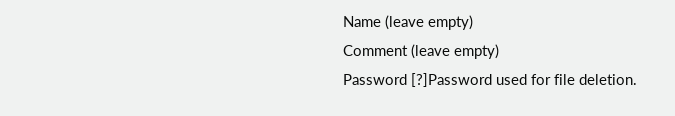Name (leave empty)
Comment (leave empty)
Password [?]Password used for file deletion.